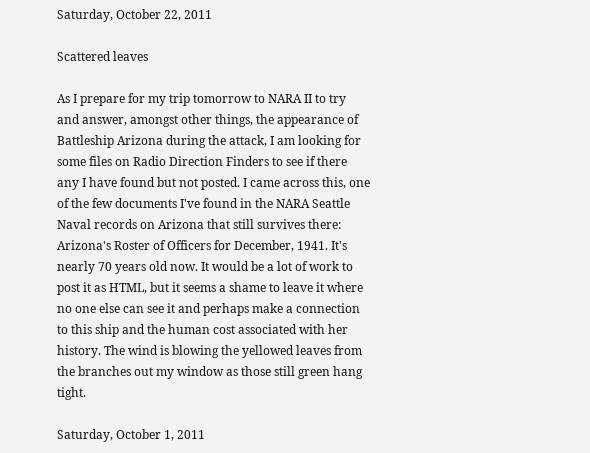Saturday, October 22, 2011

Scattered leaves

As I prepare for my trip tomorrow to NARA II to try and answer, amongst other things, the appearance of Battleship Arizona during the attack, I am looking for some files on Radio Direction Finders to see if there any I have found but not posted. I came across this, one of the few documents I've found in the NARA Seattle Naval records on Arizona that still survives there:
Arizona's Roster of Officers for December, 1941. It's nearly 70 years old now. It would be a lot of work to post it as HTML, but it seems a shame to leave it where no one else can see it and perhaps make a connection to this ship and the human cost associated with her history. The wind is blowing the yellowed leaves from the branches out my window as those still green hang tight.

Saturday, October 1, 2011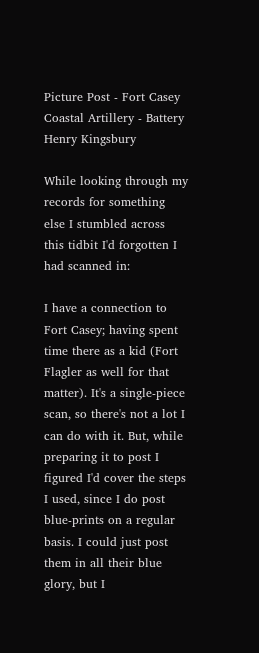Picture Post - Fort Casey Coastal Artillery - Battery Henry Kingsbury

While looking through my records for something else I stumbled across this tidbit I'd forgotten I had scanned in:

I have a connection to Fort Casey; having spent time there as a kid (Fort Flagler as well for that matter). It's a single-piece scan, so there's not a lot I can do with it. But, while preparing it to post I figured I'd cover the steps I used, since I do post blue-prints on a regular basis. I could just post them in all their blue glory, but I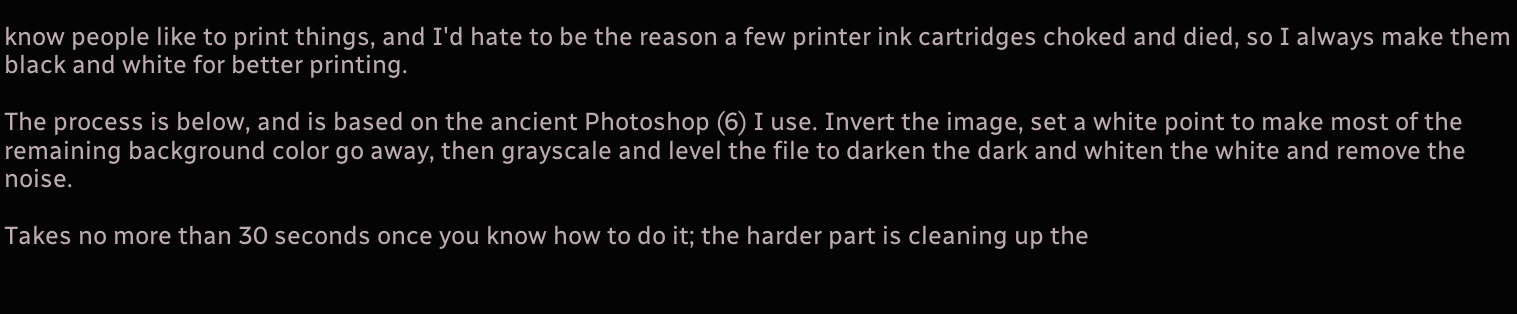know people like to print things, and I'd hate to be the reason a few printer ink cartridges choked and died, so I always make them black and white for better printing.

The process is below, and is based on the ancient Photoshop (6) I use. Invert the image, set a white point to make most of the remaining background color go away, then grayscale and level the file to darken the dark and whiten the white and remove the noise.

Takes no more than 30 seconds once you know how to do it; the harder part is cleaning up the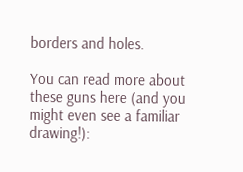borders and holes.

You can read more about these guns here (and you might even see a familiar drawing!):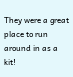They were a great place to run around in as a kit!